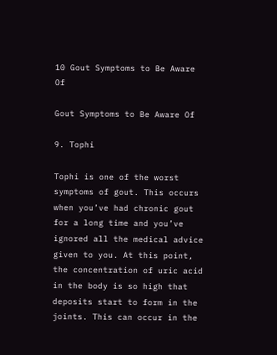10 Gout Symptoms to Be Aware Of

Gout Symptoms to Be Aware Of

9. Tophi

Tophi is one of the worst symptoms of gout. This occurs when you’ve had chronic gout for a long time and you’ve ignored all the medical advice given to you. At this point, the concentration of uric acid in the body is so high that deposits start to form in the joints. This can occur in the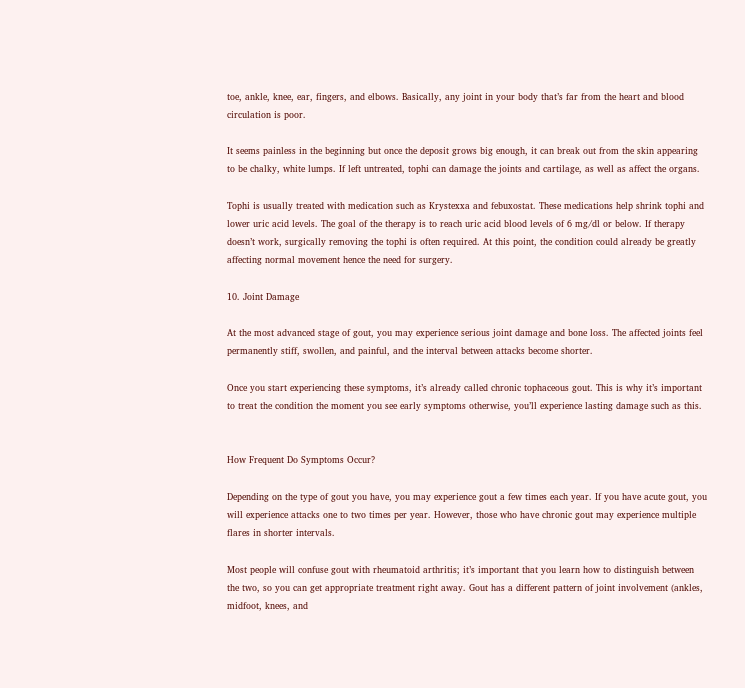toe, ankle, knee, ear, fingers, and elbows. Basically, any joint in your body that’s far from the heart and blood circulation is poor.

It seems painless in the beginning but once the deposit grows big enough, it can break out from the skin appearing to be chalky, white lumps. If left untreated, tophi can damage the joints and cartilage, as well as affect the organs.

Tophi is usually treated with medication such as Krystexxa and febuxostat. These medications help shrink tophi and lower uric acid levels. The goal of the therapy is to reach uric acid blood levels of 6 mg/dl or below. If therapy doesn’t work, surgically removing the tophi is often required. At this point, the condition could already be greatly affecting normal movement hence the need for surgery.

10. Joint Damage

At the most advanced stage of gout, you may experience serious joint damage and bone loss. The affected joints feel permanently stiff, swollen, and painful, and the interval between attacks become shorter.

Once you start experiencing these symptoms, it’s already called chronic tophaceous gout. This is why it’s important to treat the condition the moment you see early symptoms otherwise, you’ll experience lasting damage such as this.


How Frequent Do Symptoms Occur?

Depending on the type of gout you have, you may experience gout a few times each year. If you have acute gout, you will experience attacks one to two times per year. However, those who have chronic gout may experience multiple flares in shorter intervals.

Most people will confuse gout with rheumatoid arthritis; it’s important that you learn how to distinguish between the two, so you can get appropriate treatment right away. Gout has a different pattern of joint involvement (ankles, midfoot, knees, and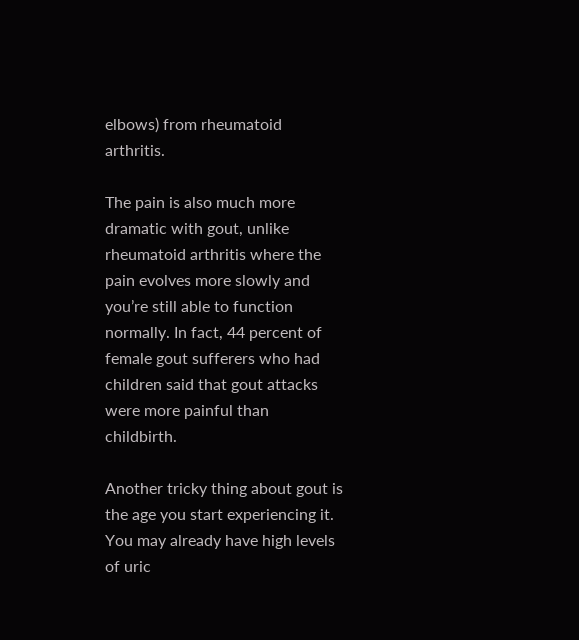elbows) from rheumatoid arthritis.

The pain is also much more dramatic with gout, unlike rheumatoid arthritis where the pain evolves more slowly and you’re still able to function normally. In fact, 44 percent of female gout sufferers who had children said that gout attacks were more painful than childbirth.

Another tricky thing about gout is the age you start experiencing it. You may already have high levels of uric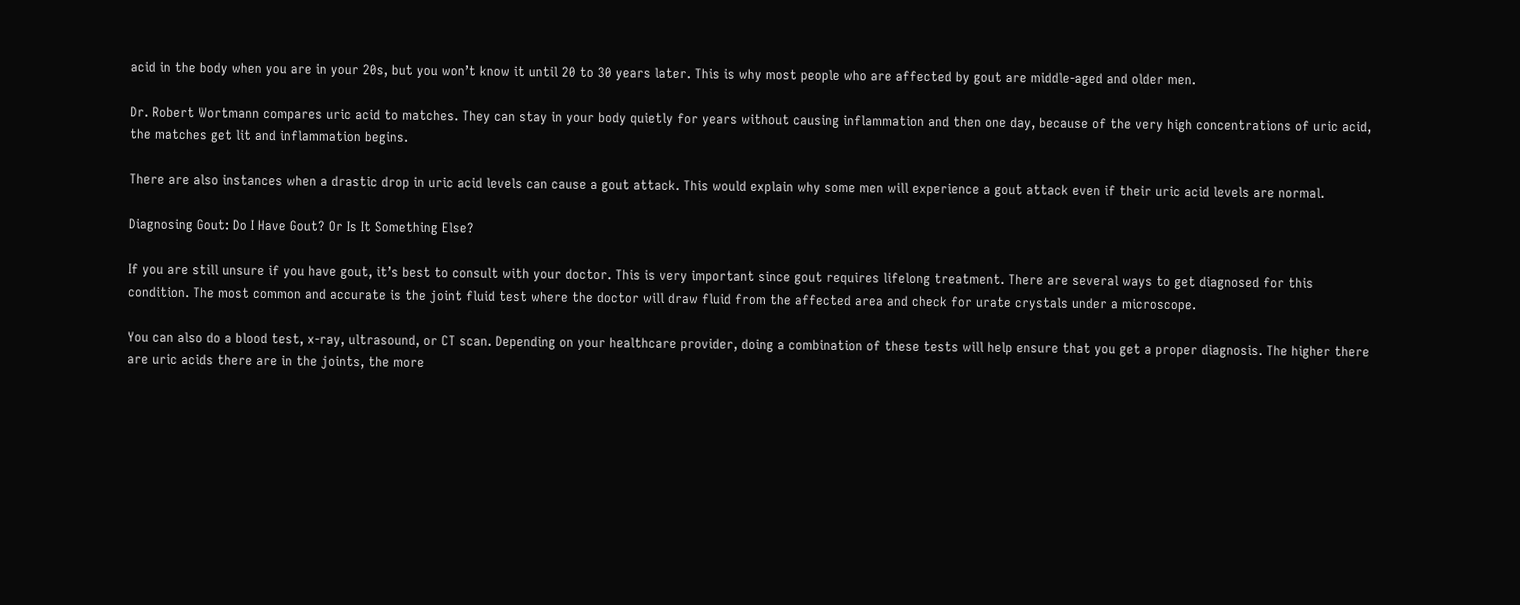acid in the body when you are in your 20s, but you won’t know it until 20 to 30 years later. This is why most people who are affected by gout are middle-aged and older men.

Dr. Robert Wortmann compares uric acid to matches. They can stay in your body quietly for years without causing inflammation and then one day, because of the very high concentrations of uric acid, the matches get lit and inflammation begins.

There are also instances when a drastic drop in uric acid levels can cause a gout attack. This would explain why some men will experience a gout attack even if their uric acid levels are normal.

Diagnosing Gout: Do I Have Gout? Or Is It Something Else?

If you are still unsure if you have gout, it’s best to consult with your doctor. This is very important since gout requires lifelong treatment. There are several ways to get diagnosed for this condition. The most common and accurate is the joint fluid test where the doctor will draw fluid from the affected area and check for urate crystals under a microscope.

You can also do a blood test, x-ray, ultrasound, or CT scan. Depending on your healthcare provider, doing a combination of these tests will help ensure that you get a proper diagnosis. The higher there are uric acids there are in the joints, the more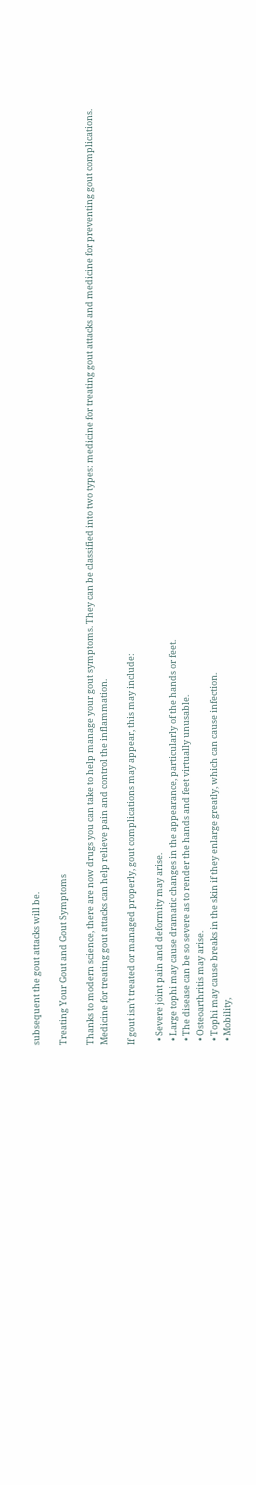subsequent the gout attacks will be.

Treating Your Gout and Gout Symptoms

Thanks to modern science, there are now drugs you can take to help manage your gout symptoms. They can be classified into two types: medicine for treating gout attacks and medicine for preventing gout complications. Medicine for treating gout attacks can help relieve pain and control the inflammation.

If gout isn’t treated or managed properly, gout complications may appear, this may include:

  • Severe joint pain and deformity may arise.
  • Large tophi may cause dramatic changes in the appearance, particularly of the hands or feet.
  • The disease can be so severe as to render the hands and feet virtually unusable.
  • Osteoarthritis may arise.
  • Tophi may cause breaks in the skin if they enlarge greatly, which can cause infection.
  • Mobility,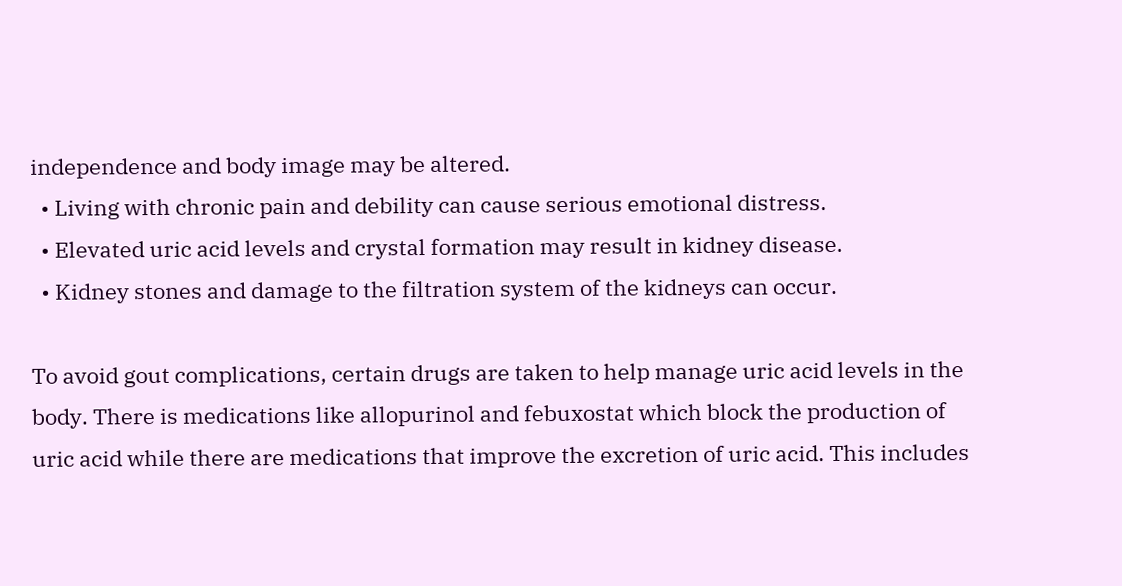independence and body image may be altered.
  • Living with chronic pain and debility can cause serious emotional distress.
  • Elevated uric acid levels and crystal formation may result in kidney disease.
  • Kidney stones and damage to the filtration system of the kidneys can occur.

To avoid gout complications, certain drugs are taken to help manage uric acid levels in the body. There is medications like allopurinol and febuxostat which block the production of uric acid while there are medications that improve the excretion of uric acid. This includes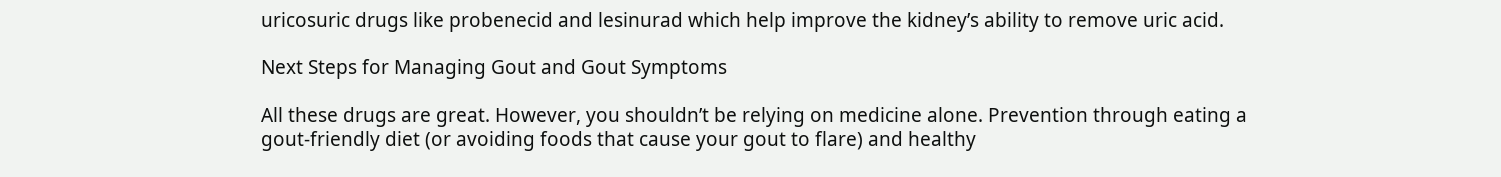uricosuric drugs like probenecid and lesinurad which help improve the kidney’s ability to remove uric acid.

Next Steps for Managing Gout and Gout Symptoms

All these drugs are great. However, you shouldn’t be relying on medicine alone. Prevention through eating a gout-friendly diet (or avoiding foods that cause your gout to flare) and healthy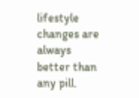lifestyle changes are always better than any pill.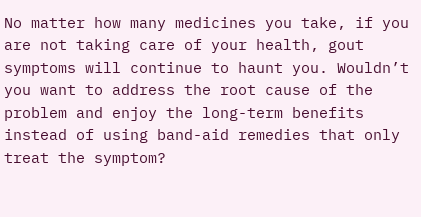No matter how many medicines you take, if you are not taking care of your health, gout symptoms will continue to haunt you. Wouldn’t you want to address the root cause of the problem and enjoy the long-term benefits instead of using band-aid remedies that only treat the symptom?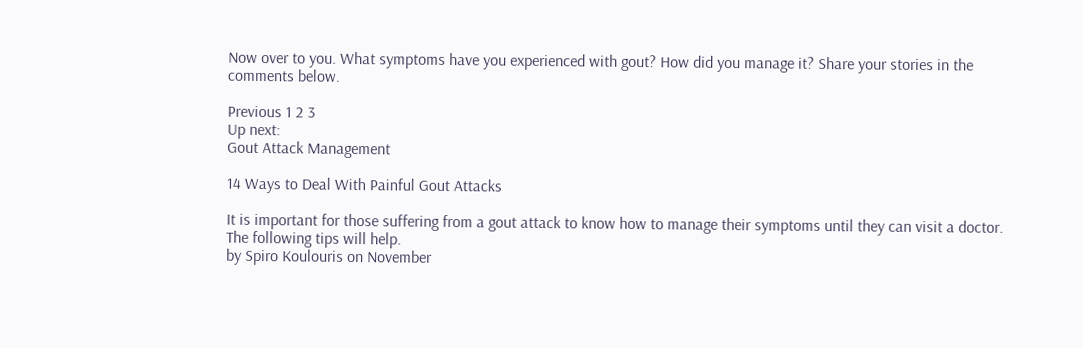Now over to you. What symptoms have you experienced with gout? How did you manage it? Share your stories in the comments below.

Previous 1 2 3
Up next:
Gout Attack Management

14 Ways to Deal With Painful Gout Attacks

It is important for those suffering from a gout attack to know how to manage their symptoms until they can visit a doctor. The following tips will help.
by Spiro Koulouris on November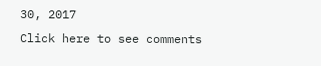30, 2017
Click here to see comments